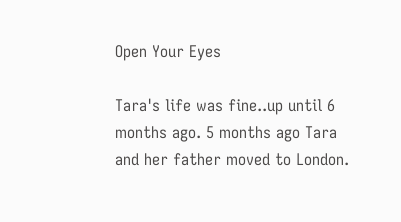Open Your Eyes

Tara's life was fine..up until 6 months ago. 5 months ago Tara and her father moved to London.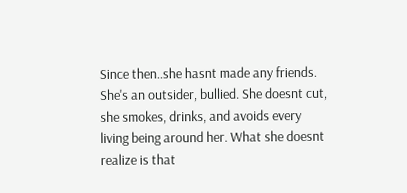Since then..she hasnt made any friends. She's an outsider, bullied. She doesnt cut, she smokes, drinks, and avoids every living being around her. What she doesnt realize is that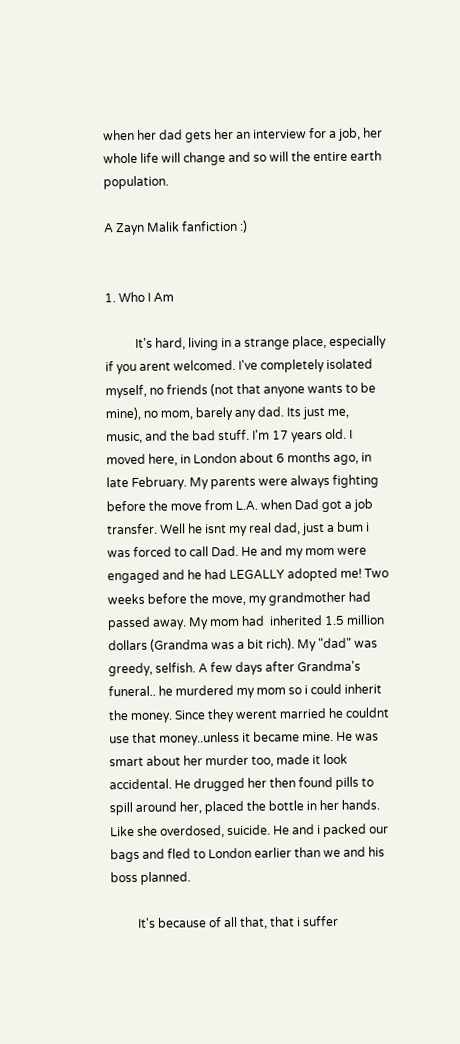when her dad gets her an interview for a job, her whole life will change and so will the entire earth population.

A Zayn Malik fanfiction :)


1. Who I Am

          It's hard, living in a strange place, especially  if you arent welcomed. I've completely isolated myself, no friends (not that anyone wants to be mine), no mom, barely any dad. Its just me, music, and the bad stuff. I'm 17 years old. I moved here, in London about 6 months ago, in late February. My parents were always fighting before the move from L.A. when Dad got a job transfer. Well he isnt my real dad, just a bum i was forced to call Dad. He and my mom were engaged and he had LEGALLY adopted me! Two weeks before the move, my grandmother had passed away. My mom had  inherited 1.5 million dollars (Grandma was a bit rich). My "dad" was greedy, selfish. A few days after Grandma's funeral.. he murdered my mom so i could inherit the money. Since they werent married he couldnt use that money..unless it became mine. He was smart about her murder too, made it look accidental. He drugged her then found pills to spill around her, placed the bottle in her hands. Like she overdosed, suicide. He and i packed our bags and fled to London earlier than we and his boss planned.

         It's because of all that, that i suffer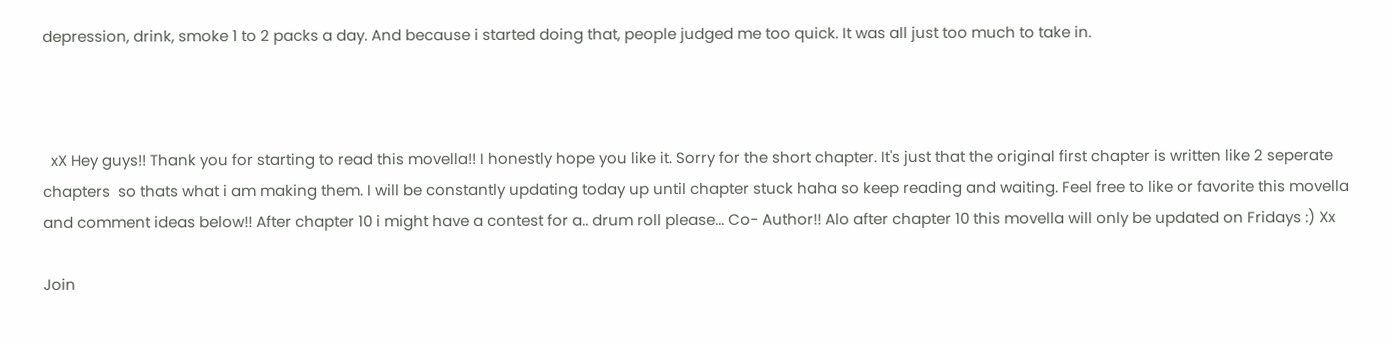depression, drink, smoke 1 to 2 packs a day. And because i started doing that, people judged me too quick. It was all just too much to take in.



  xX Hey guys!! Thank you for starting to read this movella!! I honestly hope you like it. Sorry for the short chapter. It's just that the original first chapter is written like 2 seperate chapters  so thats what i am making them. I will be constantly updating today up until chapter stuck haha so keep reading and waiting. Feel free to like or favorite this movella and comment ideas below!! After chapter 10 i might have a contest for a.. drum roll please... Co- Author!! Alo after chapter 10 this movella will only be updated on Fridays :) Xx

Join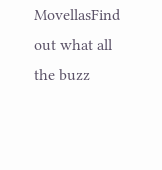MovellasFind out what all the buzz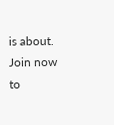is about. Join now to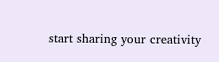start sharing your creativity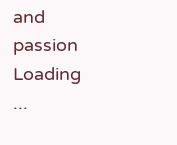and passion
Loading ...